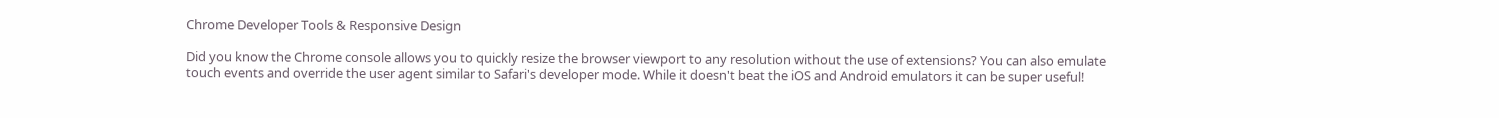Chrome Developer Tools & Responsive Design

Did you know the Chrome console allows you to quickly resize the browser viewport to any resolution without the use of extensions? You can also emulate touch events and override the user agent similar to Safari's developer mode. While it doesn't beat the iOS and Android emulators it can be super useful!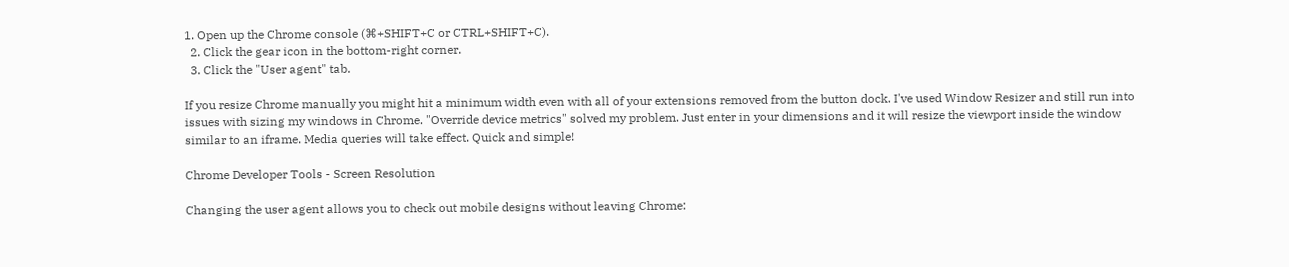1. Open up the Chrome console (⌘+SHIFT+C or CTRL+SHIFT+C).
  2. Click the gear icon in the bottom-right corner.
  3. Click the "User agent" tab.

If you resize Chrome manually you might hit a minimum width even with all of your extensions removed from the button dock. I've used Window Resizer and still run into issues with sizing my windows in Chrome. "Override device metrics" solved my problem. Just enter in your dimensions and it will resize the viewport inside the window similar to an iframe. Media queries will take effect. Quick and simple!

Chrome Developer Tools - Screen Resolution

Changing the user agent allows you to check out mobile designs without leaving Chrome: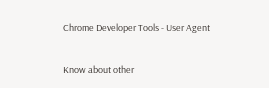Chrome Developer Tools - User Agent

Know about other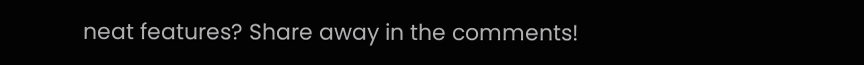neat features? Share away in the comments!